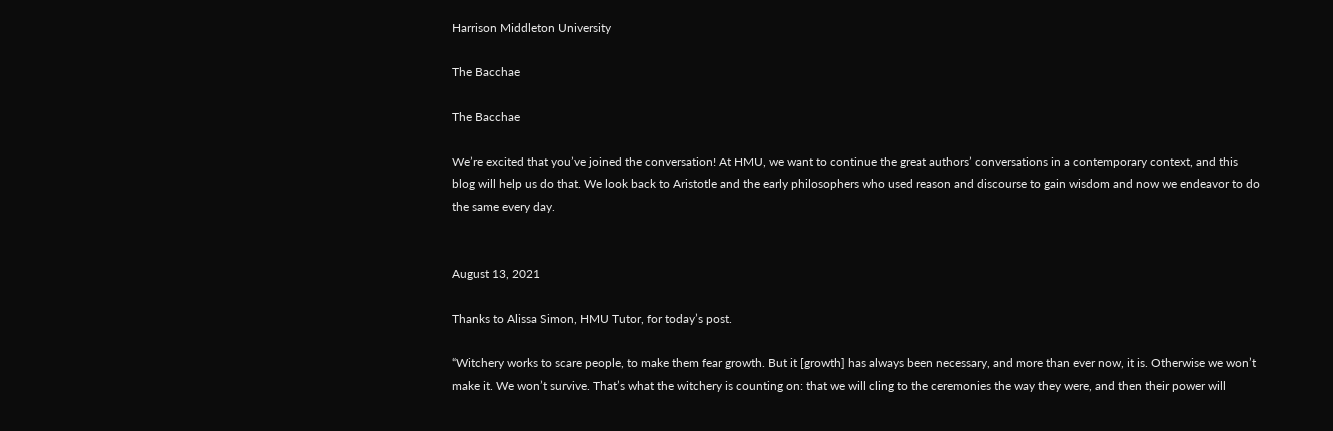Harrison Middleton University

The Bacchae

The Bacchae

We’re excited that you’ve joined the conversation! At HMU, we want to continue the great authors’ conversations in a contemporary context, and this blog will help us do that. We look back to Aristotle and the early philosophers who used reason and discourse to gain wisdom and now we endeavor to do the same every day.


August 13, 2021

Thanks to Alissa Simon, HMU Tutor, for today’s post.

“Witchery works to scare people, to make them fear growth. But it [growth] has always been necessary, and more than ever now, it is. Otherwise we won’t make it. We won’t survive. That’s what the witchery is counting on: that we will cling to the ceremonies the way they were, and then their power will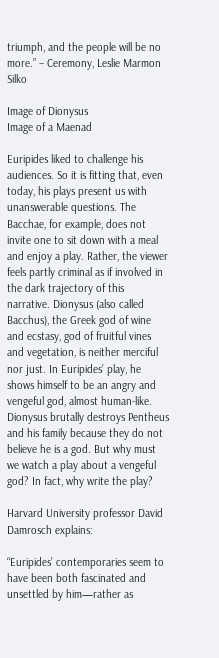triumph, and the people will be no more.” – Ceremony, Leslie Marmon Silko

Image of Dionysus
Image of a Maenad

Euripides liked to challenge his audiences. So it is fitting that, even today, his plays present us with unanswerable questions. The Bacchae, for example, does not invite one to sit down with a meal and enjoy a play. Rather, the viewer feels partly criminal as if involved in the dark trajectory of this narrative. Dionysus (also called Bacchus), the Greek god of wine and ecstasy, god of fruitful vines and vegetation, is neither merciful nor just. In Euripides’ play, he shows himself to be an angry and vengeful god, almost human-like. Dionysus brutally destroys Pentheus and his family because they do not believe he is a god. But why must we watch a play about a vengeful god? In fact, why write the play?

Harvard University professor David Damrosch explains:

“Euripides’ contemporaries seem to have been both fascinated and unsettled by him—rather as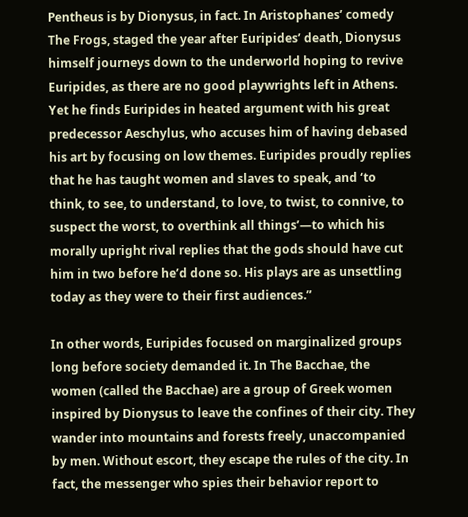Pentheus is by Dionysus, in fact. In Aristophanes’ comedy The Frogs, staged the year after Euripides’ death, Dionysus himself journeys down to the underworld hoping to revive Euripides, as there are no good playwrights left in Athens. Yet he finds Euripides in heated argument with his great predecessor Aeschylus, who accuses him of having debased his art by focusing on low themes. Euripides proudly replies that he has taught women and slaves to speak, and ‘to think, to see, to understand, to love, to twist, to connive, to suspect the worst, to overthink all things’—to which his morally upright rival replies that the gods should have cut him in two before he’d done so. His plays are as unsettling today as they were to their first audiences.”

In other words, Euripides focused on marginalized groups long before society demanded it. In The Bacchae, the women (called the Bacchae) are a group of Greek women inspired by Dionysus to leave the confines of their city. They wander into mountains and forests freely, unaccompanied by men. Without escort, they escape the rules of the city. In fact, the messenger who spies their behavior report to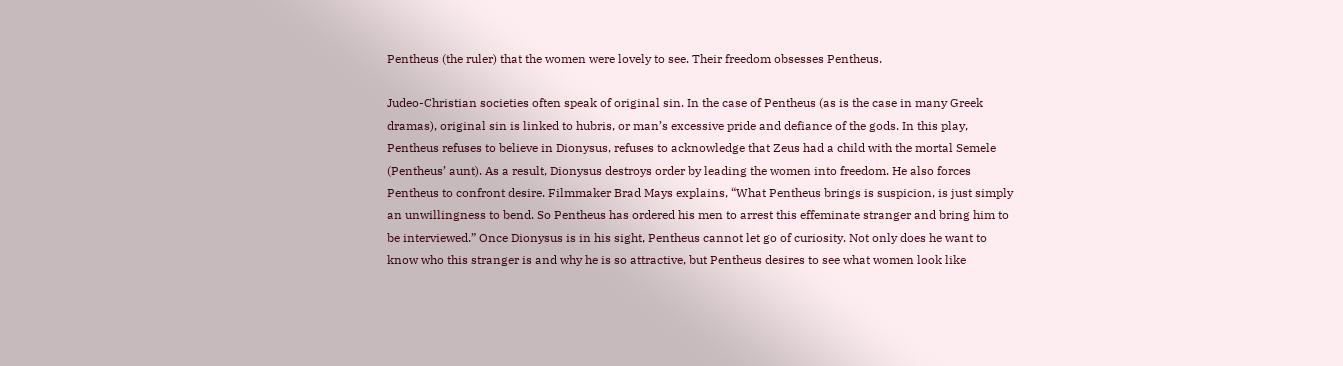Pentheus (the ruler) that the women were lovely to see. Their freedom obsesses Pentheus.

Judeo-Christian societies often speak of original sin. In the case of Pentheus (as is the case in many Greek dramas), original sin is linked to hubris, or man’s excessive pride and defiance of the gods. In this play, Pentheus refuses to believe in Dionysus, refuses to acknowledge that Zeus had a child with the mortal Semele (Pentheus’ aunt). As a result, Dionysus destroys order by leading the women into freedom. He also forces Pentheus to confront desire. Filmmaker Brad Mays explains, “What Pentheus brings is suspicion, is just simply an unwillingness to bend. So Pentheus has ordered his men to arrest this effeminate stranger and bring him to be interviewed.” Once Dionysus is in his sight, Pentheus cannot let go of curiosity. Not only does he want to know who this stranger is and why he is so attractive, but Pentheus desires to see what women look like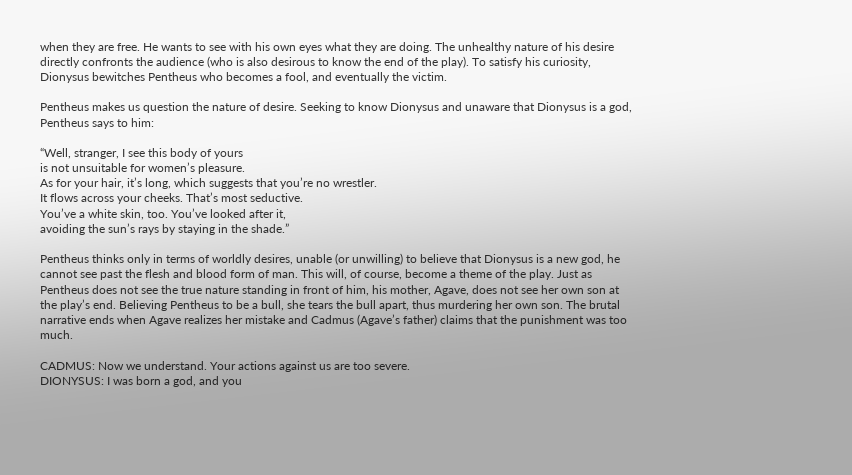when they are free. He wants to see with his own eyes what they are doing. The unhealthy nature of his desire directly confronts the audience (who is also desirous to know the end of the play). To satisfy his curiosity, Dionysus bewitches Pentheus who becomes a fool, and eventually the victim.

Pentheus makes us question the nature of desire. Seeking to know Dionysus and unaware that Dionysus is a god, Pentheus says to him:

“Well, stranger, I see this body of yours
is not unsuitable for women’s pleasure.
As for your hair, it’s long, which suggests that you’re no wrestler.
It flows across your cheeks. That’s most seductive.
You’ve a white skin, too. You’ve looked after it,
avoiding the sun’s rays by staying in the shade.”

Pentheus thinks only in terms of worldly desires, unable (or unwilling) to believe that Dionysus is a new god, he cannot see past the flesh and blood form of man. This will, of course, become a theme of the play. Just as Pentheus does not see the true nature standing in front of him, his mother, Agave, does not see her own son at the play’s end. Believing Pentheus to be a bull, she tears the bull apart, thus murdering her own son. The brutal narrative ends when Agave realizes her mistake and Cadmus (Agave’s father) claims that the punishment was too much.

CADMUS: Now we understand. Your actions against us are too severe.
DIONYSUS: I was born a god, and you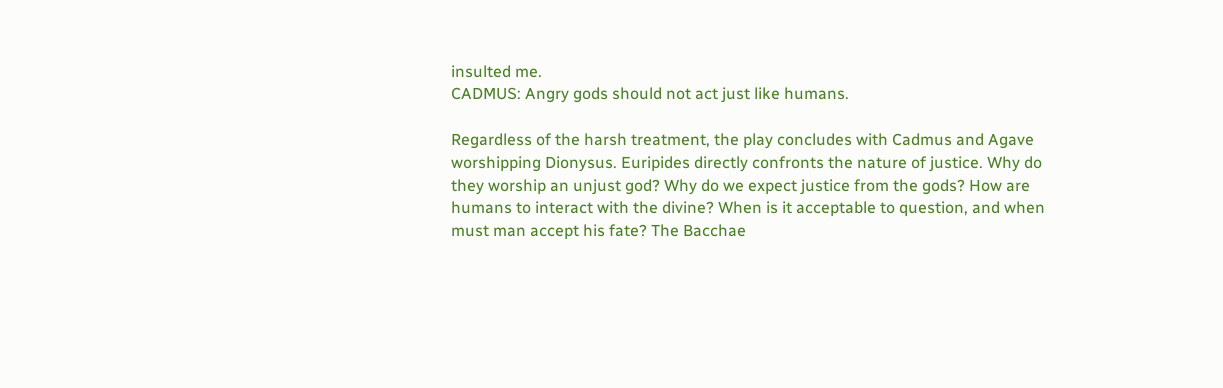insulted me.
CADMUS: Angry gods should not act just like humans.

Regardless of the harsh treatment, the play concludes with Cadmus and Agave worshipping Dionysus. Euripides directly confronts the nature of justice. Why do they worship an unjust god? Why do we expect justice from the gods? How are humans to interact with the divine? When is it acceptable to question, and when must man accept his fate? The Bacchae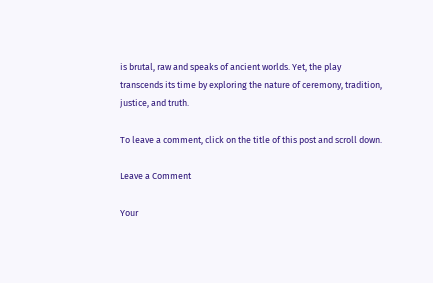is brutal, raw and speaks of ancient worlds. Yet, the play transcends its time by exploring the nature of ceremony, tradition, justice, and truth.

To leave a comment, click on the title of this post and scroll down.

Leave a Comment

Your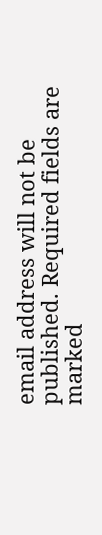email address will not be published. Required fields are marked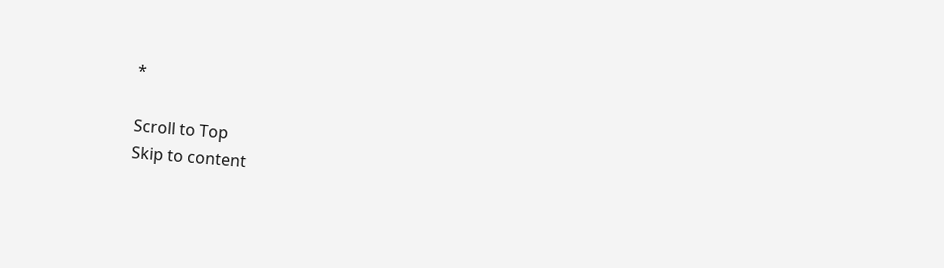*

Scroll to Top
Skip to content